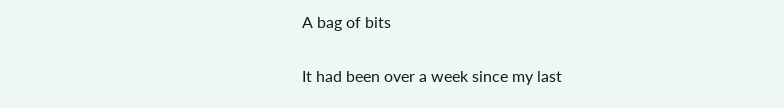A bag of bits

It had been over a week since my last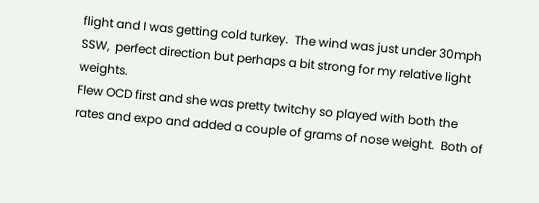flight and I was getting cold turkey.  The wind was just under 30mph SSW,  perfect direction but perhaps a bit strong for my relative light weights.
Flew OCD first and she was pretty twitchy so played with both the rates and expo and added a couple of grams of nose weight.  Both of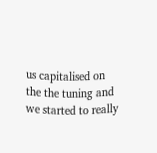us capitalised on the the tuning and we started to really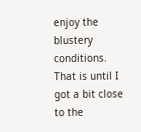enjoy the blustery conditions.  That is until I got a bit close to the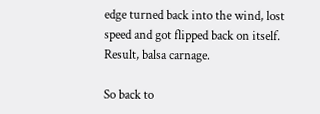edge turned back into the wind, lost speed and got flipped back on itself.  Result, balsa carnage.

So back to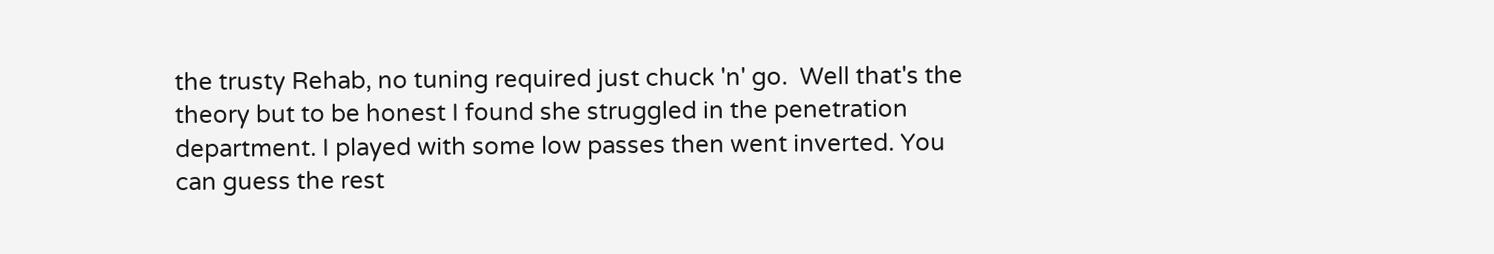the trusty Rehab, no tuning required just chuck 'n' go.  Well that's the theory but to be honest I found she struggled in the penetration department. I played with some low passes then went inverted. You can guess the rest